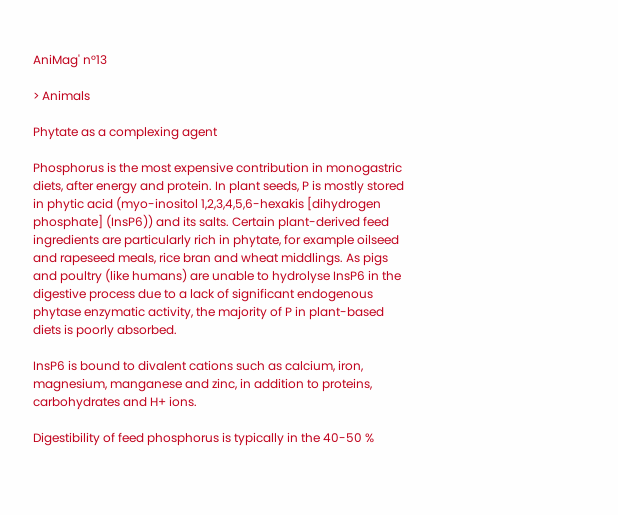AniMag' n°13

> Animals

Phytate as a complexing agent

Phosphorus is the most expensive contribution in monogastric diets, after energy and protein. In plant seeds, P is mostly stored in phytic acid (myo-inositol 1,2,3,4,5,6-hexakis [dihydrogen phosphate] (InsP6)) and its salts. Certain plant-derived feed ingredients are particularly rich in phytate, for example oilseed and rapeseed meals, rice bran and wheat middlings. As pigs and poultry (like humans) are unable to hydrolyse InsP6 in the digestive process due to a lack of significant endogenous phytase enzymatic activity, the majority of P in plant-based diets is poorly absorbed.

InsP6 is bound to divalent cations such as calcium, iron, magnesium, manganese and zinc, in addition to proteins, carbohydrates and H+ ions.

Digestibility of feed phosphorus is typically in the 40-50 %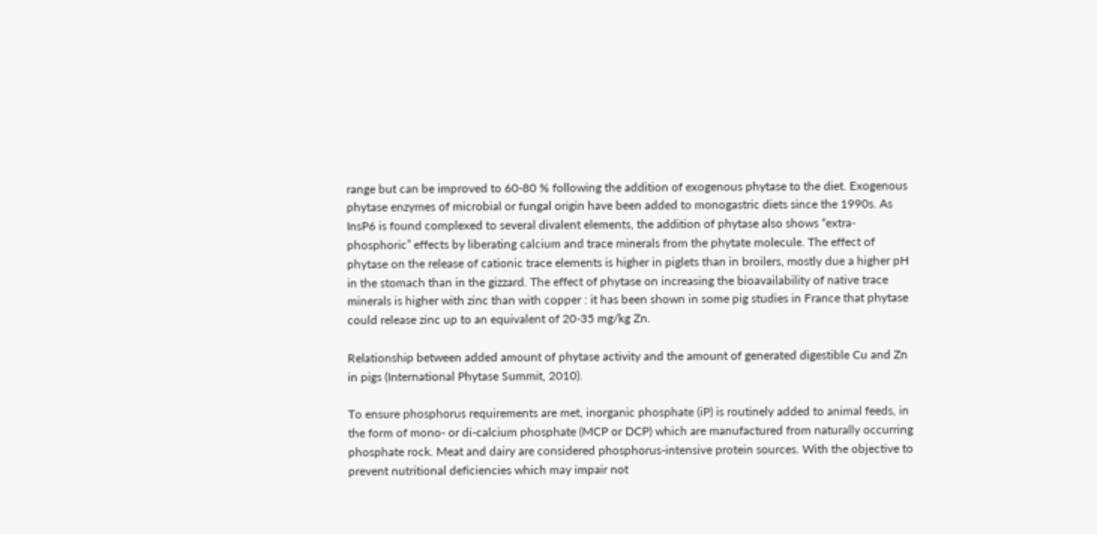range but can be improved to 60-80 % following the addition of exogenous phytase to the diet. Exogenous phytase enzymes of microbial or fungal origin have been added to monogastric diets since the 1990s. As InsP6 is found complexed to several divalent elements, the addition of phytase also shows “extra-phosphoric” effects by liberating calcium and trace minerals from the phytate molecule. The effect of phytase on the release of cationic trace elements is higher in piglets than in broilers, mostly due a higher pH in the stomach than in the gizzard. The effect of phytase on increasing the bioavailability of native trace minerals is higher with zinc than with copper : it has been shown in some pig studies in France that phytase could release zinc up to an equivalent of 20-35 mg/kg Zn.

Relationship between added amount of phytase activity and the amount of generated digestible Cu and Zn in pigs (International Phytase Summit, 2010).

To ensure phosphorus requirements are met, inorganic phosphate (iP) is routinely added to animal feeds, in the form of mono- or di-calcium phosphate (MCP or DCP) which are manufactured from naturally occurring phosphate rock. Meat and dairy are considered phosphorus-intensive protein sources. With the objective to prevent nutritional deficiencies which may impair not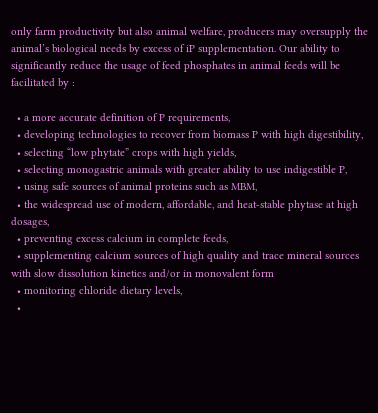only farm productivity but also animal welfare, producers may oversupply the animal’s biological needs by excess of iP supplementation. Our ability to significantly reduce the usage of feed phosphates in animal feeds will be facilitated by :

  • a more accurate definition of P requirements,
  • developing technologies to recover from biomass P with high digestibility,
  • selecting “low phytate” crops with high yields,
  • selecting monogastric animals with greater ability to use indigestible P,
  • using safe sources of animal proteins such as MBM,
  • the widespread use of modern, affordable, and heat-stable phytase at high dosages,
  • preventing excess calcium in complete feeds,
  • supplementing calcium sources of high quality and trace mineral sources with slow dissolution kinetics and/or in monovalent form
  • monitoring chloride dietary levels,
  •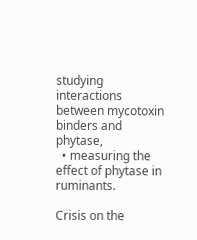studying interactions between mycotoxin binders and phytase,
  • measuring the effect of phytase in ruminants.

Crisis on the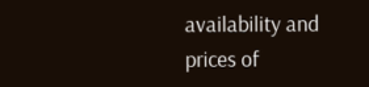availability and prices of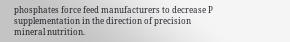phosphates force feed manufacturers to decrease P supplementation in the direction of precision mineral nutrition.